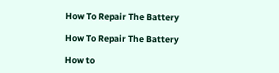How To Repair The Battery

How To Repair The Battery

How to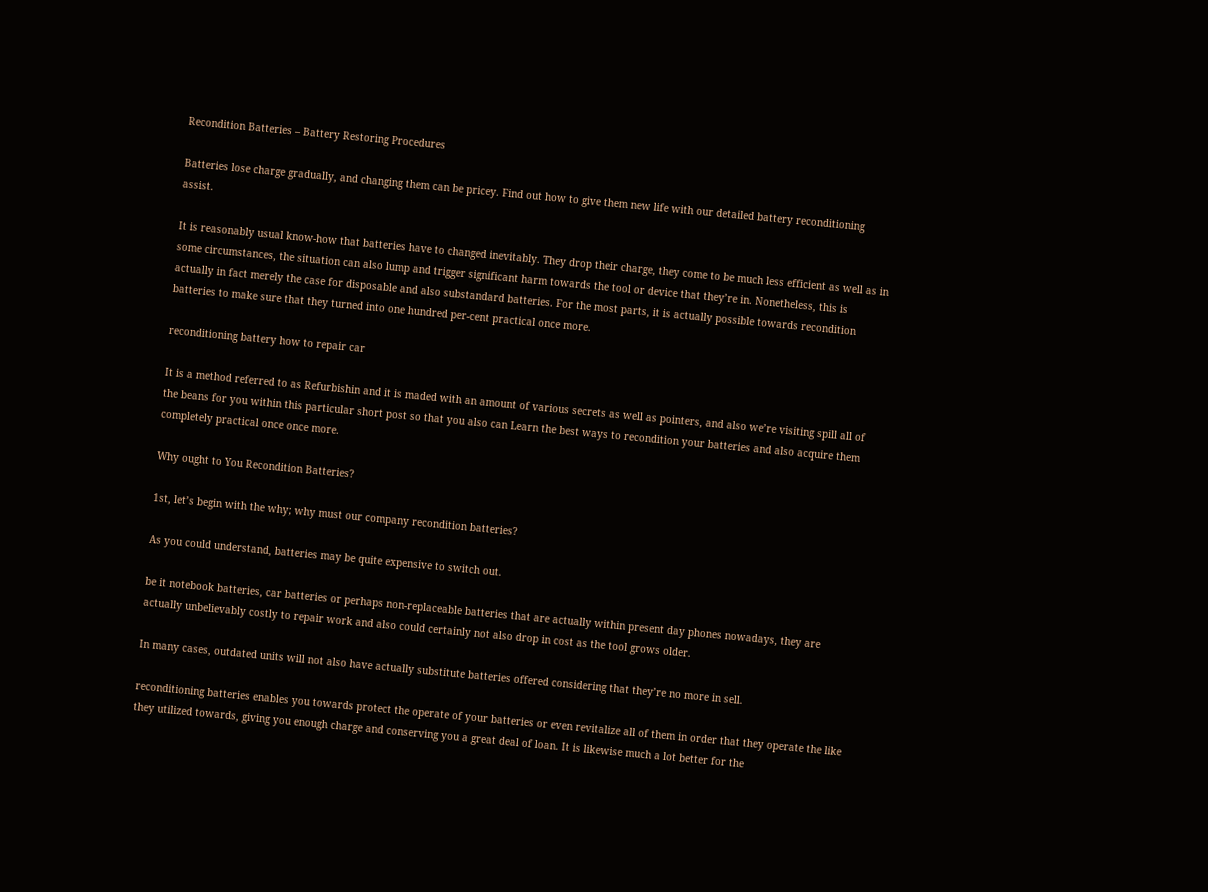Recondition Batteries – Battery Restoring Procedures

Batteries lose charge gradually, and changing them can be pricey. Find out how to give them new life with our detailed battery reconditioning assist.

It is reasonably usual know-how that batteries have to changed inevitably. They drop their charge, they come to be much less efficient as well as in some circumstances, the situation can also lump and trigger significant harm towards the tool or device that they’re in. Nonetheless, this is actually in fact merely the case for disposable and also substandard batteries. For the most parts, it is actually possible towards recondition batteries to make sure that they turned into one hundred per-cent practical once more.

reconditioning battery how to repair car

It is a method referred to as Refurbishin and it is maded with an amount of various secrets as well as pointers, and also we’re visiting spill all of the beans for you within this particular short post so that you also can Learn the best ways to recondition your batteries and also acquire them completely practical once once more.

Why ought to You Recondition Batteries?

1st, let’s begin with the why; why must our company recondition batteries?

As you could understand, batteries may be quite expensive to switch out.

be it notebook batteries, car batteries or perhaps non-replaceable batteries that are actually within present day phones nowadays, they are actually unbelievably costly to repair work and also could certainly not also drop in cost as the tool grows older.

In many cases, outdated units will not also have actually substitute batteries offered considering that they’re no more in sell.

reconditioning batteries enables you towards protect the operate of your batteries or even revitalize all of them in order that they operate the like they utilized towards, giving you enough charge and conserving you a great deal of loan. It is likewise much a lot better for the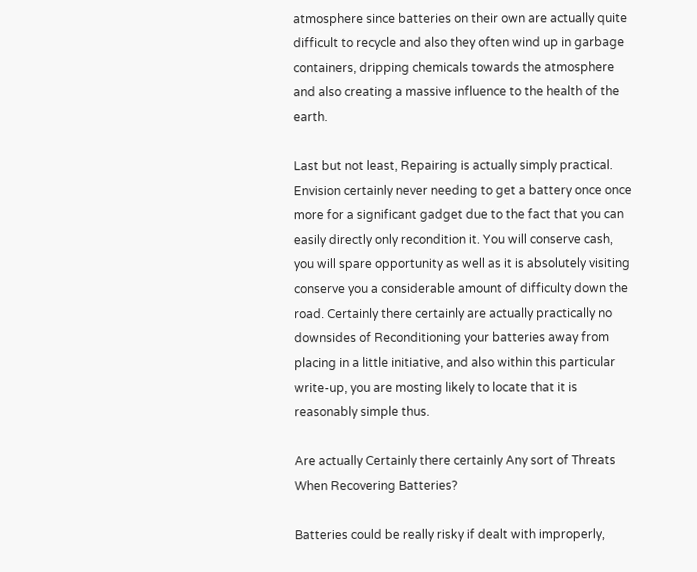atmosphere since batteries on their own are actually quite difficult to recycle and also they often wind up in garbage containers, dripping chemicals towards the atmosphere and also creating a massive influence to the health of the earth.

Last but not least, Repairing is actually simply practical. Envision certainly never needing to get a battery once once more for a significant gadget due to the fact that you can easily directly only recondition it. You will conserve cash, you will spare opportunity as well as it is absolutely visiting conserve you a considerable amount of difficulty down the road. Certainly there certainly are actually practically no downsides of Reconditioning your batteries away from placing in a little initiative, and also within this particular write-up, you are mosting likely to locate that it is reasonably simple thus.

Are actually Certainly there certainly Any sort of Threats When Recovering Batteries?

Batteries could be really risky if dealt with improperly,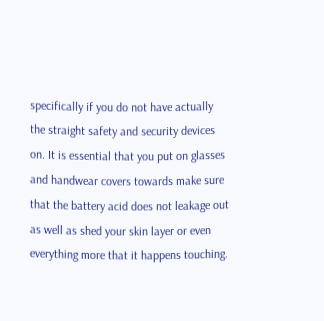specifically if you do not have actually the straight safety and security devices on. It is essential that you put on glasses and handwear covers towards make sure that the battery acid does not leakage out as well as shed your skin layer or even everything more that it happens touching.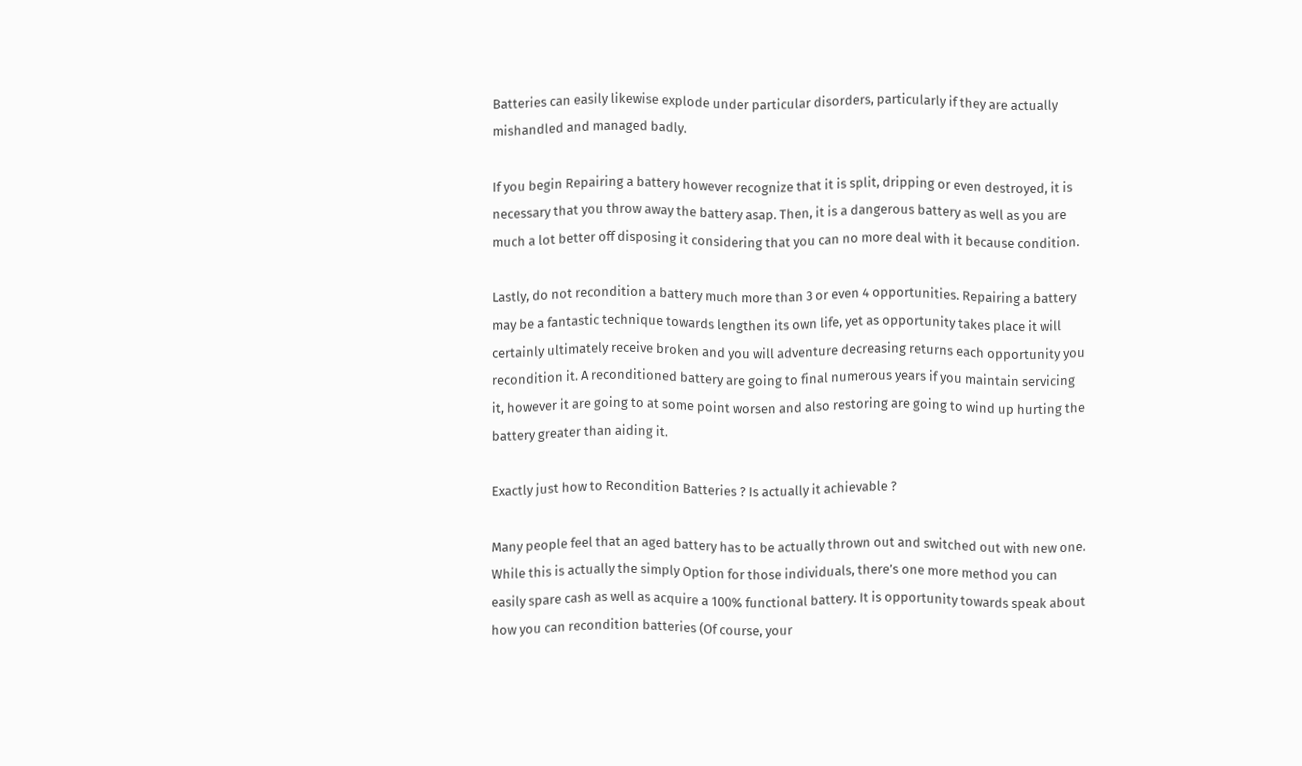Batteries can easily likewise explode under particular disorders, particularly if they are actually mishandled and managed badly.

If you begin Repairing a battery however recognize that it is split, dripping or even destroyed, it is necessary that you throw away the battery asap. Then, it is a dangerous battery as well as you are much a lot better off disposing it considering that you can no more deal with it because condition.

Lastly, do not recondition a battery much more than 3 or even 4 opportunities. Repairing a battery may be a fantastic technique towards lengthen its own life, yet as opportunity takes place it will certainly ultimately receive broken and you will adventure decreasing returns each opportunity you recondition it. A reconditioned battery are going to final numerous years if you maintain servicing it, however it are going to at some point worsen and also restoring are going to wind up hurting the battery greater than aiding it.

Exactly just how to Recondition Batteries ? Is actually it achievable ?

Many people feel that an aged battery has to be actually thrown out and switched out with new one. While this is actually the simply Option for those individuals, there’s one more method you can easily spare cash as well as acquire a 100% functional battery. It is opportunity towards speak about how you can recondition batteries (Of course, your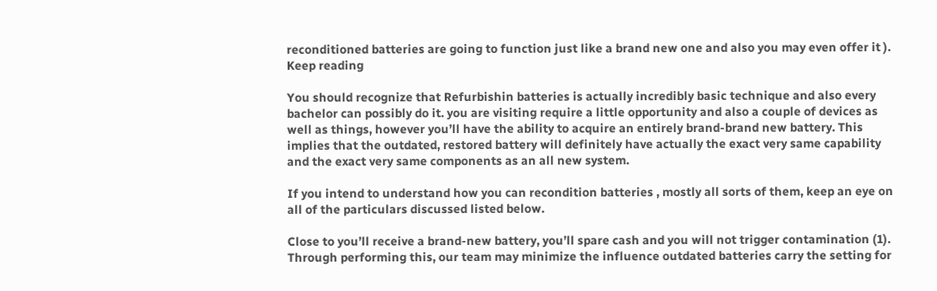reconditioned batteries are going to function just like a brand new one and also you may even offer it ). Keep reading

You should recognize that Refurbishin batteries is actually incredibly basic technique and also every bachelor can possibly do it. you are visiting require a little opportunity and also a couple of devices as well as things, however you’ll have the ability to acquire an entirely brand-brand new battery. This implies that the outdated, restored battery will definitely have actually the exact very same capability and the exact very same components as an all new system.

If you intend to understand how you can recondition batteries , mostly all sorts of them, keep an eye on all of the particulars discussed listed below.

Close to you’ll receive a brand-new battery, you’ll spare cash and you will not trigger contamination (1). Through performing this, our team may minimize the influence outdated batteries carry the setting for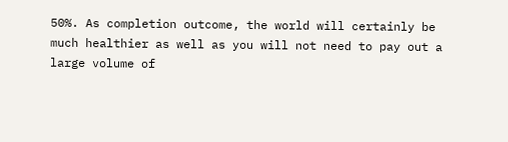50%. As completion outcome, the world will certainly be much healthier as well as you will not need to pay out a large volume of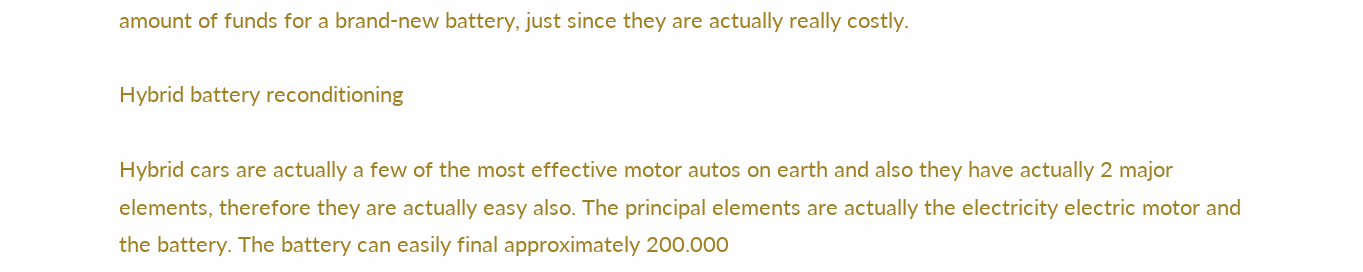amount of funds for a brand-new battery, just since they are actually really costly.

Hybrid battery reconditioning

Hybrid cars are actually a few of the most effective motor autos on earth and also they have actually 2 major elements, therefore they are actually easy also. The principal elements are actually the electricity electric motor and the battery. The battery can easily final approximately 200.000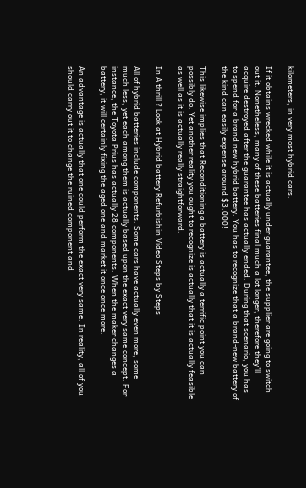kilometers, in very most hybrid cars.

If it obtains wrecked while it is actually under guarantee, the supplier are going to switch out it. Nonetheless, many of these batteries final much a lot longer, therefore they’ll acquire destroyed after the guarantee has actually ended. During that scenario, you has to spend for a brand new hybrid battery. You has to recognize that a brand-new battery of the kind can easily expense around $3.000!

This likewise implies that Reconditioning a battery is actually a terrific point you can possibly do. Yet another reality you ought to recognize is actually that it is actually feasible as well as it is actually really straightforward.

In A thrill ? Look at Hybrid battery Refurbishin Video Steps by Steps

All of hybrid batteries include components. Some cars have actually even more, some much less, yet each among them is actually based upon the exact very same concept. For instance, the Toyota Prius has actually 28 components. When the maker changes a battery, it will certainly fixing the aged one and market it once once more.

An advantage is actually that one could perform the exact very same. In reality, all of you should carry out it to change the ruined component and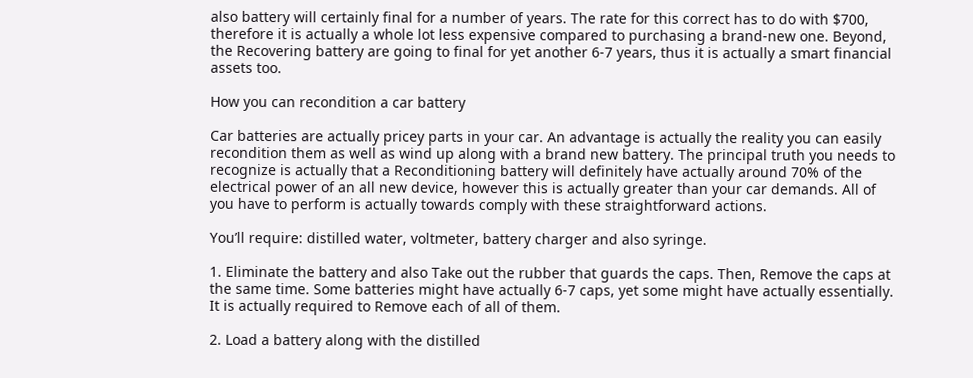also battery will certainly final for a number of years. The rate for this correct has to do with $700, therefore it is actually a whole lot less expensive compared to purchasing a brand-new one. Beyond, the Recovering battery are going to final for yet another 6-7 years, thus it is actually a smart financial assets too.

How you can recondition a car battery

Car batteries are actually pricey parts in your car. An advantage is actually the reality you can easily recondition them as well as wind up along with a brand new battery. The principal truth you needs to recognize is actually that a Reconditioning battery will definitely have actually around 70% of the electrical power of an all new device, however this is actually greater than your car demands. All of you have to perform is actually towards comply with these straightforward actions.

You’ll require: distilled water, voltmeter, battery charger and also syringe.

1. Eliminate the battery and also Take out the rubber that guards the caps. Then, Remove the caps at the same time. Some batteries might have actually 6-7 caps, yet some might have actually essentially. It is actually required to Remove each of all of them.

2. Load a battery along with the distilled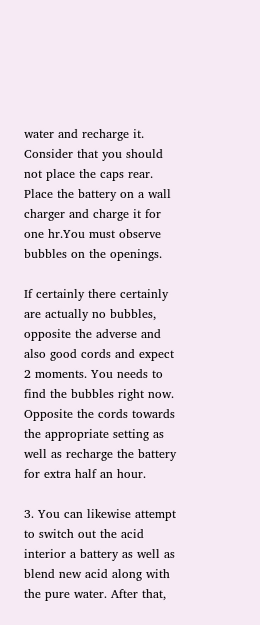water and recharge it. Consider that you should not place the caps rear. Place the battery on a wall charger and charge it for one hr.You must observe bubbles on the openings.

If certainly there certainly are actually no bubbles, opposite the adverse and also good cords and expect 2 moments. You needs to find the bubbles right now. Opposite the cords towards the appropriate setting as well as recharge the battery for extra half an hour.

3. You can likewise attempt to switch out the acid interior a battery as well as blend new acid along with the pure water. After that,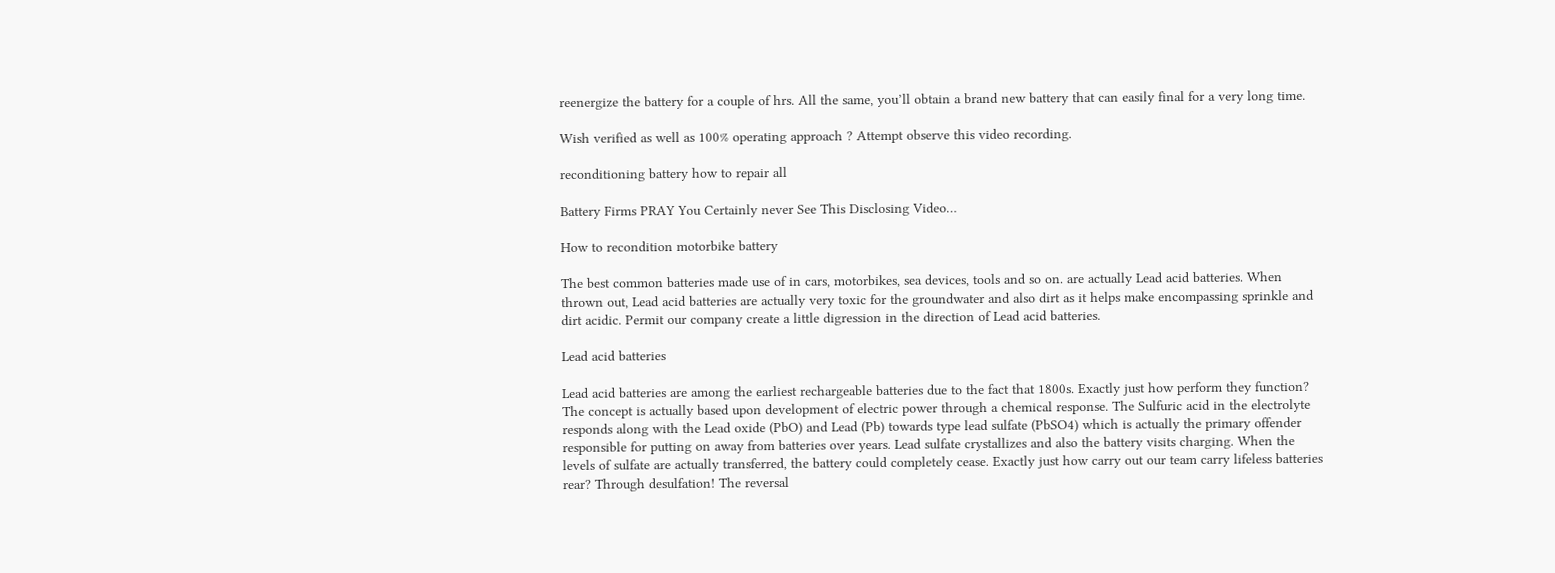reenergize the battery for a couple of hrs. All the same, you’ll obtain a brand new battery that can easily final for a very long time.

Wish verified as well as 100% operating approach ? Attempt observe this video recording.

reconditioning battery how to repair all

Battery Firms PRAY You Certainly never See This Disclosing Video…

How to recondition motorbike battery

The best common batteries made use of in cars, motorbikes, sea devices, tools and so on. are actually Lead acid batteries. When thrown out, Lead acid batteries are actually very toxic for the groundwater and also dirt as it helps make encompassing sprinkle and dirt acidic. Permit our company create a little digression in the direction of Lead acid batteries.

Lead acid batteries

Lead acid batteries are among the earliest rechargeable batteries due to the fact that 1800s. Exactly just how perform they function? The concept is actually based upon development of electric power through a chemical response. The Sulfuric acid in the electrolyte responds along with the Lead oxide (PbO) and Lead (Pb) towards type lead sulfate (PbSO4) which is actually the primary offender responsible for putting on away from batteries over years. Lead sulfate crystallizes and also the battery visits charging. When the levels of sulfate are actually transferred, the battery could completely cease. Exactly just how carry out our team carry lifeless batteries rear? Through desulfation! The reversal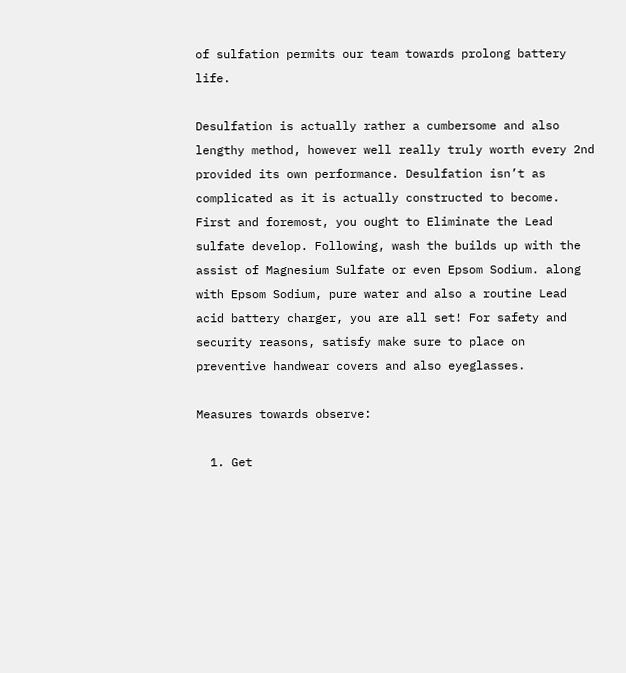of sulfation permits our team towards prolong battery life.

Desulfation is actually rather a cumbersome and also lengthy method, however well really truly worth every 2nd provided its own performance. Desulfation isn’t as complicated as it is actually constructed to become. First and foremost, you ought to Eliminate the Lead sulfate develop. Following, wash the builds up with the assist of Magnesium Sulfate or even Epsom Sodium. along with Epsom Sodium, pure water and also a routine Lead acid battery charger, you are all set! For safety and security reasons, satisfy make sure to place on preventive handwear covers and also eyeglasses.

Measures towards observe:

  1. Get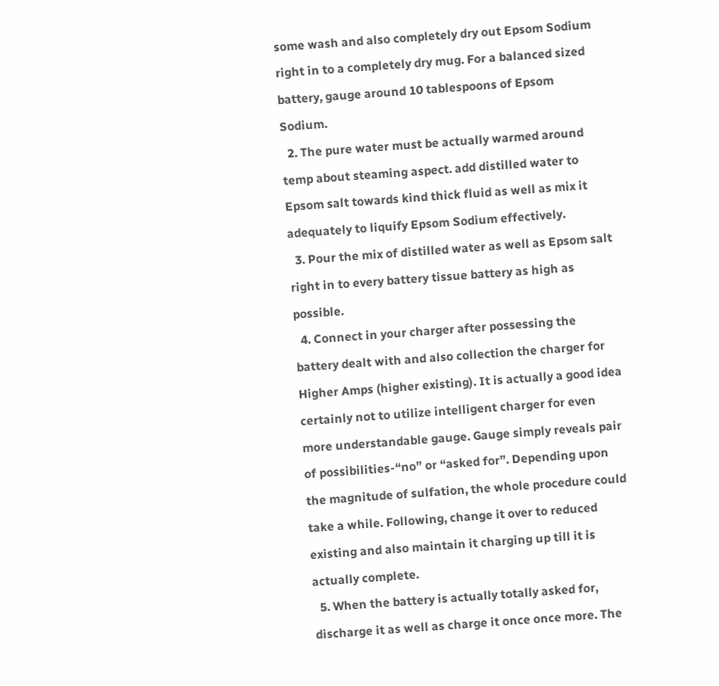some wash and also completely dry out Epsom Sodium right in to a completely dry mug. For a balanced sized battery, gauge around 10 tablespoons of Epsom Sodium.
  2. The pure water must be actually warmed around temp about steaming aspect. add distilled water to Epsom salt towards kind thick fluid as well as mix it adequately to liquify Epsom Sodium effectively.
  3. Pour the mix of distilled water as well as Epsom salt right in to every battery tissue battery as high as possible.
  4. Connect in your charger after possessing the battery dealt with and also collection the charger for Higher Amps (higher existing). It is actually a good idea certainly not to utilize intelligent charger for even more understandable gauge. Gauge simply reveals pair of possibilities-“no” or “asked for”. Depending upon the magnitude of sulfation, the whole procedure could take a while. Following, change it over to reduced existing and also maintain it charging up till it is actually complete.
  5. When the battery is actually totally asked for, discharge it as well as charge it once once more. The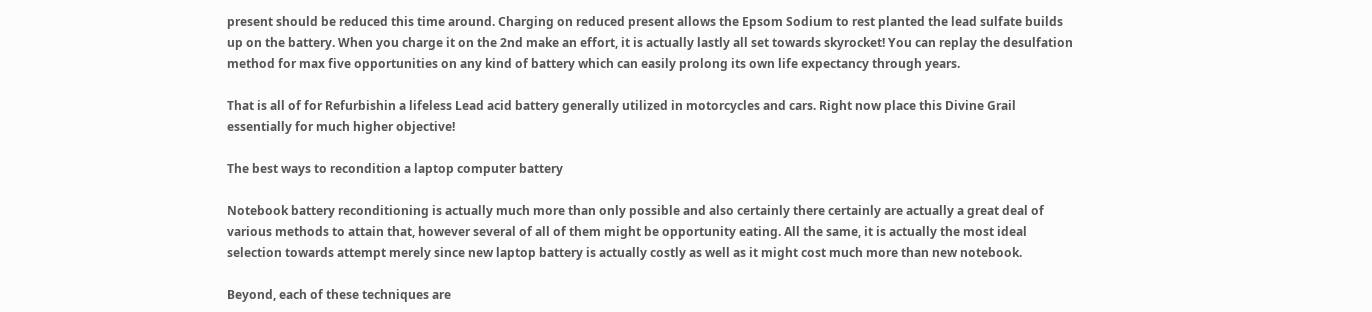present should be reduced this time around. Charging on reduced present allows the Epsom Sodium to rest planted the lead sulfate builds up on the battery. When you charge it on the 2nd make an effort, it is actually lastly all set towards skyrocket! You can replay the desulfation method for max five opportunities on any kind of battery which can easily prolong its own life expectancy through years.

That is all of for Refurbishin a lifeless Lead acid battery generally utilized in motorcycles and cars. Right now place this Divine Grail essentially for much higher objective!

The best ways to recondition a laptop computer battery

Notebook battery reconditioning is actually much more than only possible and also certainly there certainly are actually a great deal of various methods to attain that, however several of all of them might be opportunity eating. All the same, it is actually the most ideal selection towards attempt merely since new laptop battery is actually costly as well as it might cost much more than new notebook.

Beyond, each of these techniques are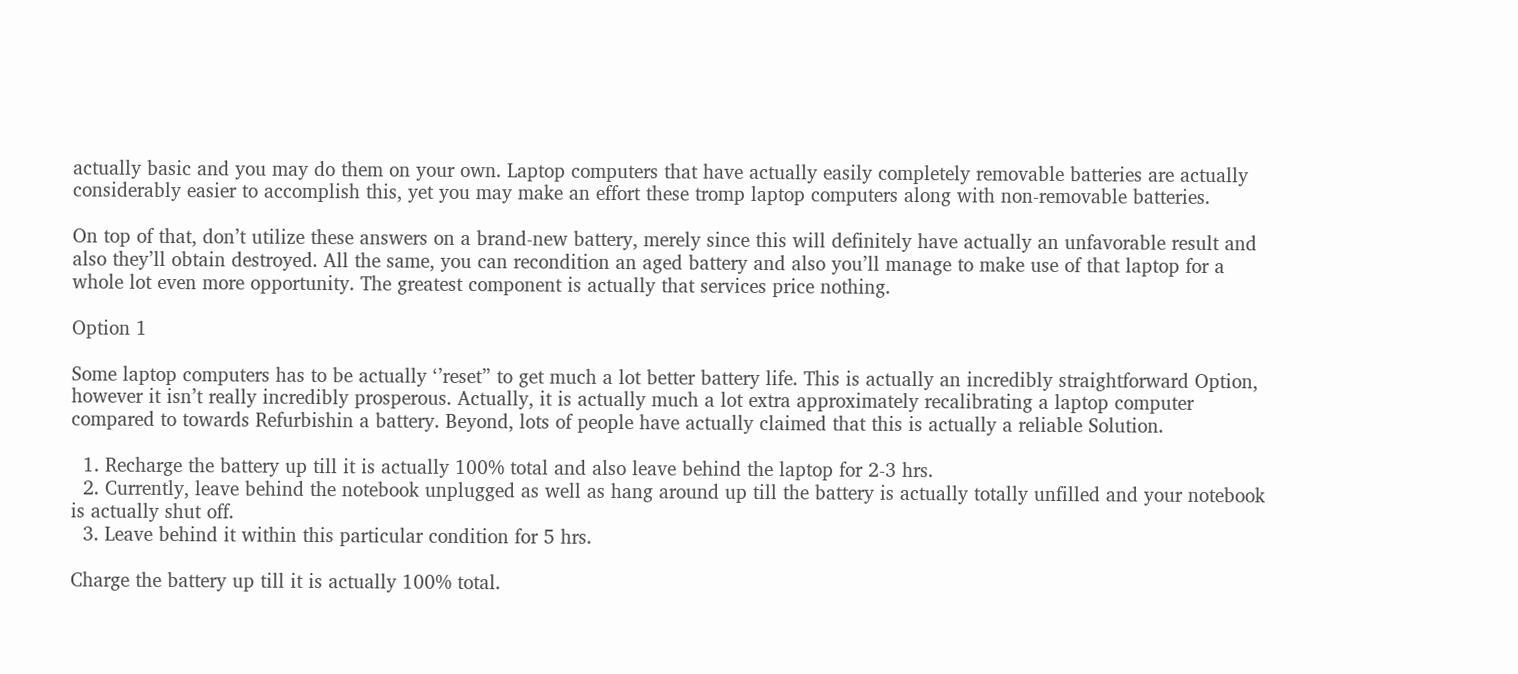actually basic and you may do them on your own. Laptop computers that have actually easily completely removable batteries are actually considerably easier to accomplish this, yet you may make an effort these tromp laptop computers along with non-removable batteries.

On top of that, don’t utilize these answers on a brand-new battery, merely since this will definitely have actually an unfavorable result and also they’ll obtain destroyed. All the same, you can recondition an aged battery and also you’ll manage to make use of that laptop for a whole lot even more opportunity. The greatest component is actually that services price nothing.

Option 1

Some laptop computers has to be actually ‘’reset” to get much a lot better battery life. This is actually an incredibly straightforward Option, however it isn’t really incredibly prosperous. Actually, it is actually much a lot extra approximately recalibrating a laptop computer compared to towards Refurbishin a battery. Beyond, lots of people have actually claimed that this is actually a reliable Solution.

  1. Recharge the battery up till it is actually 100% total and also leave behind the laptop for 2-3 hrs.
  2. Currently, leave behind the notebook unplugged as well as hang around up till the battery is actually totally unfilled and your notebook is actually shut off.
  3. Leave behind it within this particular condition for 5 hrs.

Charge the battery up till it is actually 100% total.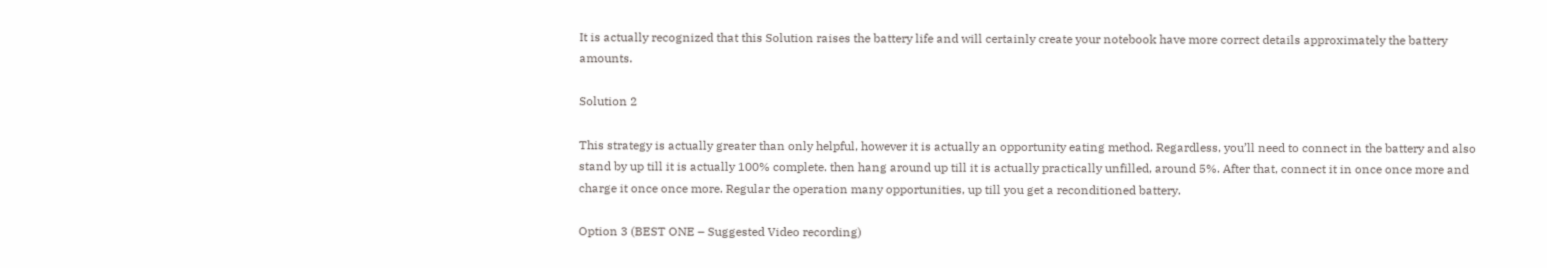It is actually recognized that this Solution raises the battery life and will certainly create your notebook have more correct details approximately the battery amounts.

Solution 2

This strategy is actually greater than only helpful, however it is actually an opportunity eating method. Regardless, you’ll need to connect in the battery and also stand by up till it is actually 100% complete. then hang around up till it is actually practically unfilled, around 5%. After that, connect it in once once more and charge it once once more. Regular the operation many opportunities, up till you get a reconditioned battery.

Option 3 (BEST ONE – Suggested Video recording)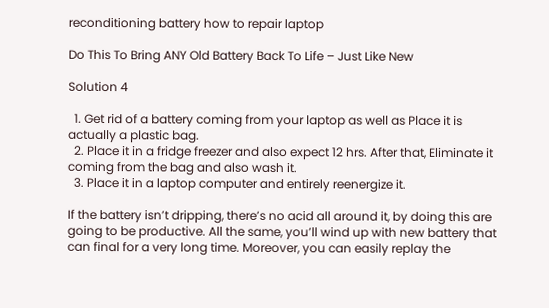reconditioning battery how to repair laptop

Do This To Bring ANY Old Battery Back To Life – Just Like New

Solution 4

  1. Get rid of a battery coming from your laptop as well as Place it is actually a plastic bag.
  2. Place it in a fridge freezer and also expect 12 hrs. After that, Eliminate it coming from the bag and also wash it.
  3. Place it in a laptop computer and entirely reenergize it.

If the battery isn’t dripping, there’s no acid all around it, by doing this are going to be productive. All the same, you’ll wind up with new battery that can final for a very long time. Moreover, you can easily replay the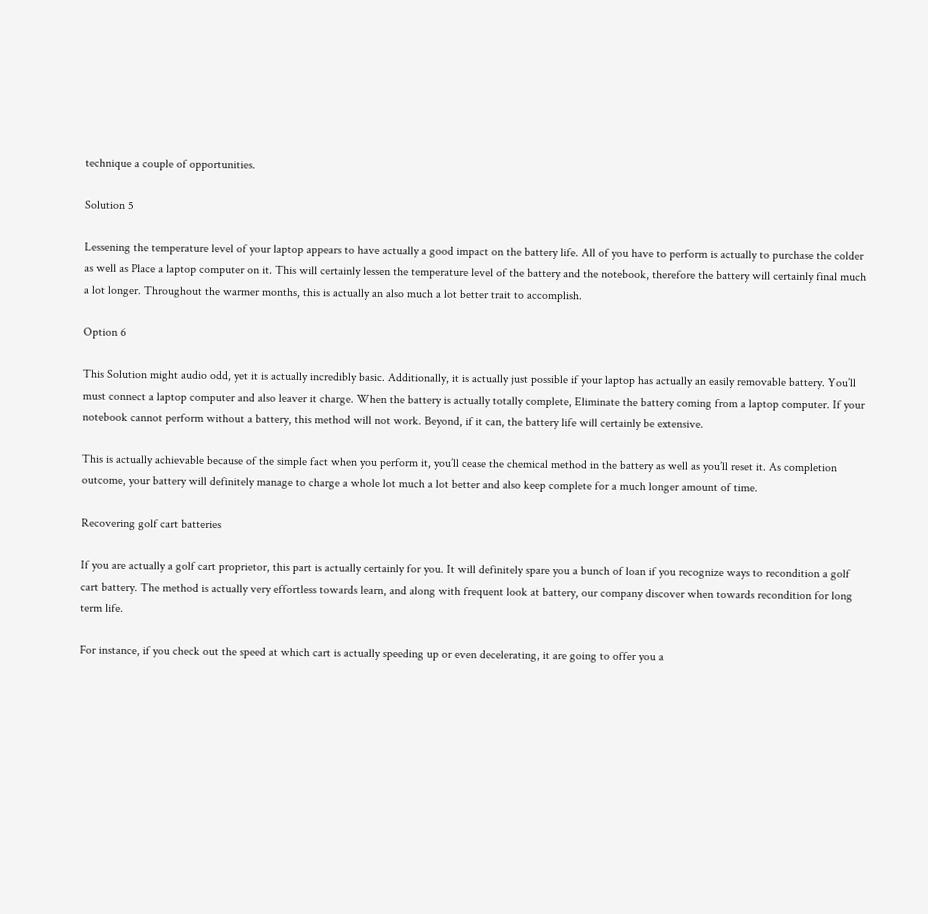technique a couple of opportunities.

Solution 5

Lessening the temperature level of your laptop appears to have actually a good impact on the battery life. All of you have to perform is actually to purchase the colder as well as Place a laptop computer on it. This will certainly lessen the temperature level of the battery and the notebook, therefore the battery will certainly final much a lot longer. Throughout the warmer months, this is actually an also much a lot better trait to accomplish.

Option 6

This Solution might audio odd, yet it is actually incredibly basic. Additionally, it is actually just possible if your laptop has actually an easily removable battery. You’ll must connect a laptop computer and also leaver it charge. When the battery is actually totally complete, Eliminate the battery coming from a laptop computer. If your notebook cannot perform without a battery, this method will not work. Beyond, if it can, the battery life will certainly be extensive.

This is actually achievable because of the simple fact when you perform it, you’ll cease the chemical method in the battery as well as you’ll reset it. As completion outcome, your battery will definitely manage to charge a whole lot much a lot better and also keep complete for a much longer amount of time.

Recovering golf cart batteries

If you are actually a golf cart proprietor, this part is actually certainly for you. It will definitely spare you a bunch of loan if you recognize ways to recondition a golf cart battery. The method is actually very effortless towards learn, and along with frequent look at battery, our company discover when towards recondition for long term life.

For instance, if you check out the speed at which cart is actually speeding up or even decelerating, it are going to offer you a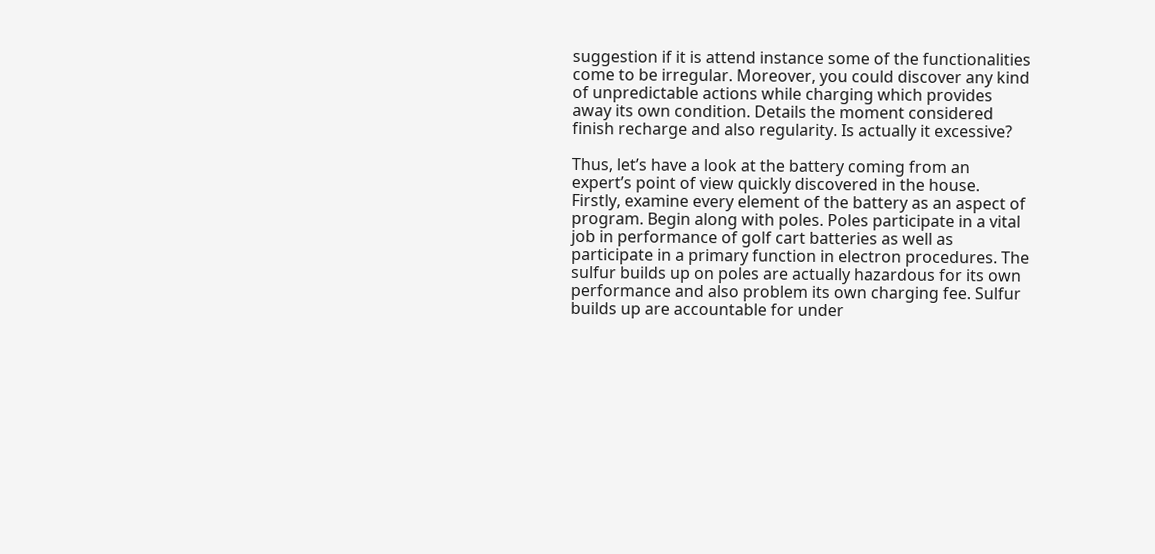suggestion if it is attend instance some of the functionalities come to be irregular. Moreover, you could discover any kind of unpredictable actions while charging which provides away its own condition. Details the moment considered finish recharge and also regularity. Is actually it excessive?

Thus, let’s have a look at the battery coming from an expert’s point of view quickly discovered in the house. Firstly, examine every element of the battery as an aspect of program. Begin along with poles. Poles participate in a vital job in performance of golf cart batteries as well as participate in a primary function in electron procedures. The sulfur builds up on poles are actually hazardous for its own performance and also problem its own charging fee. Sulfur builds up are accountable for under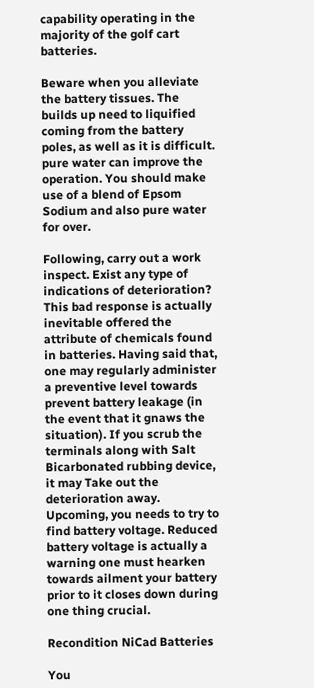capability operating in the majority of the golf cart batteries.

Beware when you alleviate the battery tissues. The builds up need to liquified coming from the battery poles, as well as it is difficult. pure water can improve the operation. You should make use of a blend of Epsom Sodium and also pure water for over.

Following, carry out a work inspect. Exist any type of indications of deterioration? This bad response is actually inevitable offered the attribute of chemicals found in batteries. Having said that, one may regularly administer a preventive level towards prevent battery leakage (in the event that it gnaws the situation). If you scrub the terminals along with Salt Bicarbonated rubbing device, it may Take out the deterioration away. Upcoming, you needs to try to find battery voltage. Reduced battery voltage is actually a warning one must hearken towards ailment your battery prior to it closes down during one thing crucial.

Recondition NiCad Batteries

You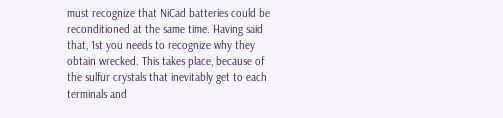must recognize that NiCad batteries could be reconditioned at the same time. Having said that, 1st you needs to recognize why they obtain wrecked. This takes place, because of the sulfur crystals that inevitably get to each terminals and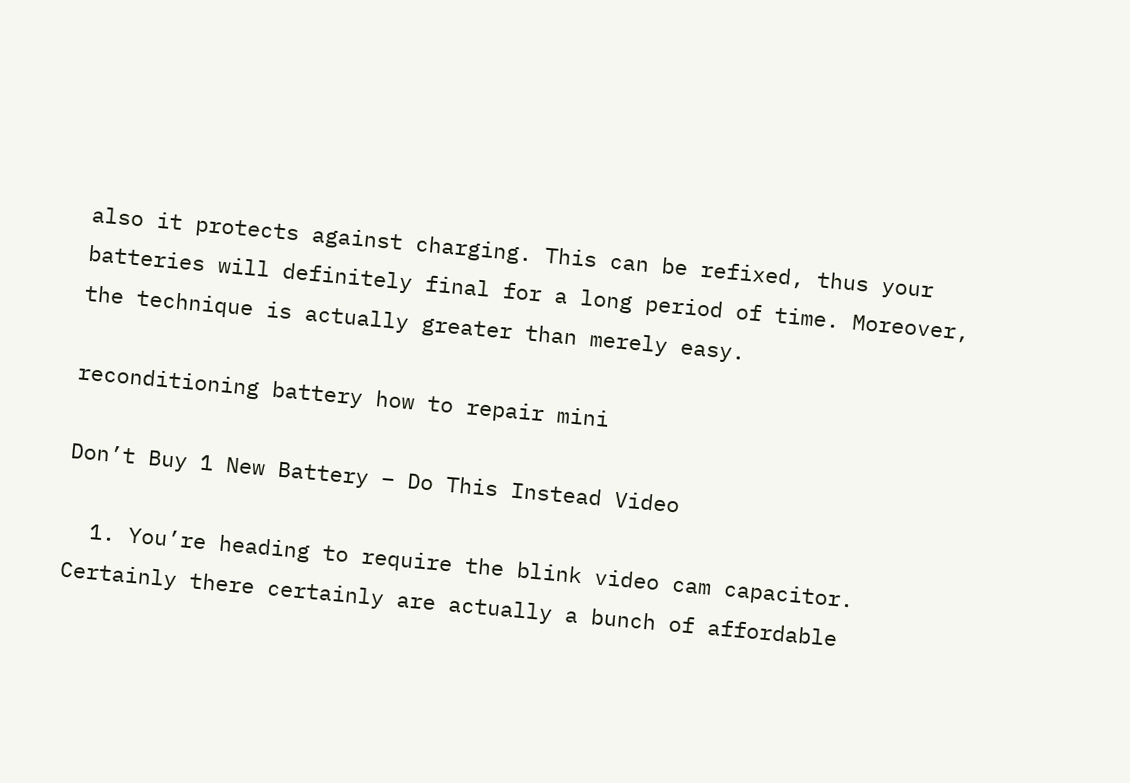also it protects against charging. This can be refixed, thus your batteries will definitely final for a long period of time. Moreover, the technique is actually greater than merely easy.

reconditioning battery how to repair mini

Don’t Buy 1 New Battery – Do This Instead Video

  1. You’re heading to require the blink video cam capacitor. Certainly there certainly are actually a bunch of affordable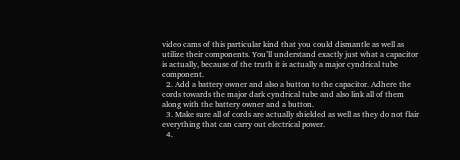video cams of this particular kind that you could dismantle as well as utilize their components. You’ll understand exactly just what a capacitor is actually, because of the truth it is actually a major cyndrical tube component.
  2. Add a battery owner and also a button to the capacitor. Adhere the cords towards the major dark cyndrical tube and also link all of them along with the battery owner and a button.
  3. Make sure all of cords are actually shielded as well as they do not flair everything that can carry out electrical power.
  4.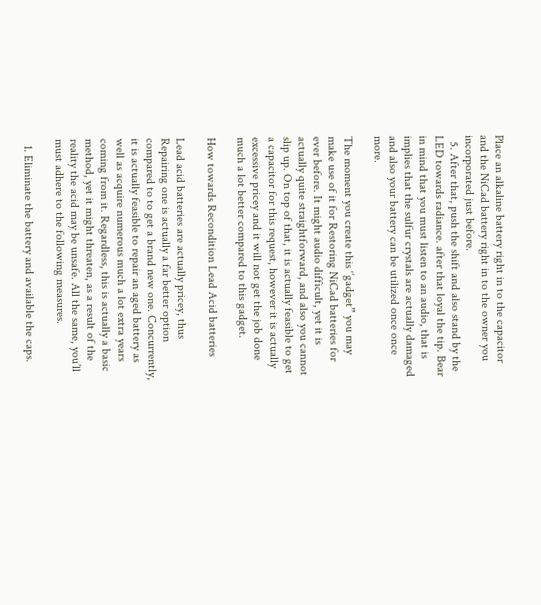Place an alkaline battery right in to the capacitor and the NiCad battery right in to the owner you incorporated just before.
  5. After that, push the shift and also stand by the LED towards radiance. after that loyal the tip. Bear in mind that you must listen to an audio, that is implies that the sulfur crystals are actually damaged and also your battery can be utilized once once more.

The moment you create this ‘’gadget” you may make use of it for Restoring NiCad batteries for ever before. It might audio difficult, yet it is actually quite straightforward, and also you cannot slip up. On top of that, it is actually feasible to get a capacitor for this request, however it is actually excessive pricey and it will not get the job done much a lot better compared to this gadget.

How towards Recondition Lead Acid batteries

Lead acid batteries are actually pricey, thus Repairing one is actually a far better option compared to to get a brand new one. Concurrently, it is actually feasible to repair an aged battery as well as acquire numerous much a lot extra years coming from it. Regardless, this is actually a basic method, yet it might threaten, as a result of the reality the acid may be unsafe. All the same, you’ll must adhere to the following measures.

  1. Eliminate the battery and available the caps.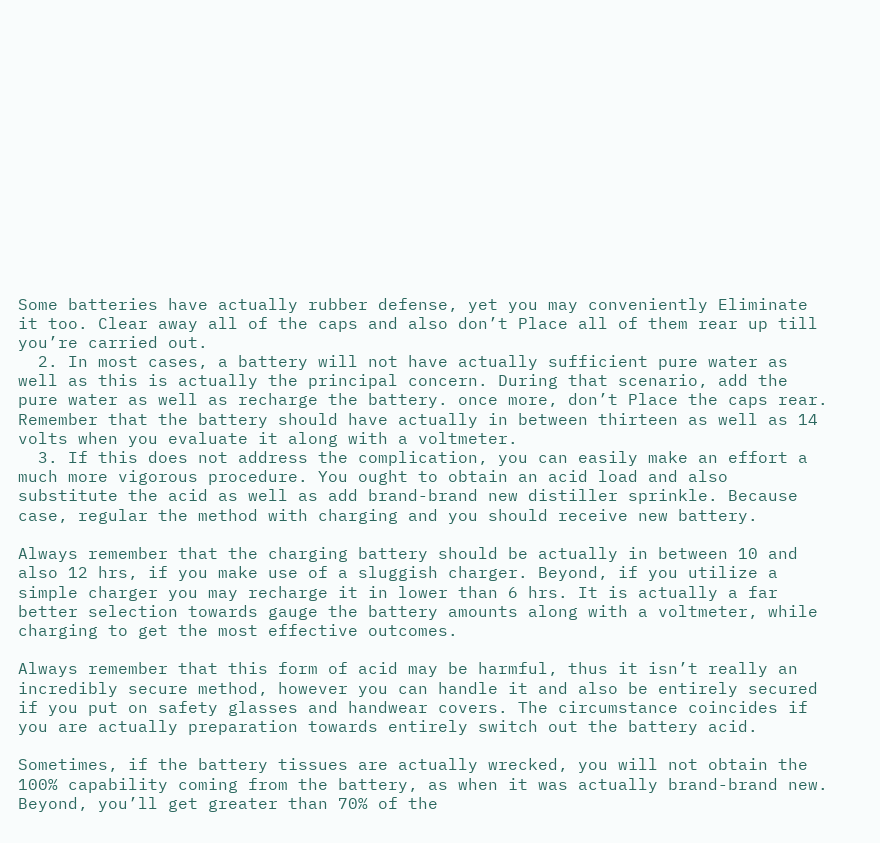Some batteries have actually rubber defense, yet you may conveniently Eliminate it too. Clear away all of the caps and also don’t Place all of them rear up till you’re carried out.
  2. In most cases, a battery will not have actually sufficient pure water as well as this is actually the principal concern. During that scenario, add the pure water as well as recharge the battery. once more, don’t Place the caps rear. Remember that the battery should have actually in between thirteen as well as 14 volts when you evaluate it along with a voltmeter.
  3. If this does not address the complication, you can easily make an effort a much more vigorous procedure. You ought to obtain an acid load and also substitute the acid as well as add brand-brand new distiller sprinkle. Because case, regular the method with charging and you should receive new battery.

Always remember that the charging battery should be actually in between 10 and also 12 hrs, if you make use of a sluggish charger. Beyond, if you utilize a simple charger you may recharge it in lower than 6 hrs. It is actually a far better selection towards gauge the battery amounts along with a voltmeter, while charging to get the most effective outcomes.

Always remember that this form of acid may be harmful, thus it isn’t really an incredibly secure method, however you can handle it and also be entirely secured if you put on safety glasses and handwear covers. The circumstance coincides if you are actually preparation towards entirely switch out the battery acid.

Sometimes, if the battery tissues are actually wrecked, you will not obtain the 100% capability coming from the battery, as when it was actually brand-brand new. Beyond, you’ll get greater than 70% of the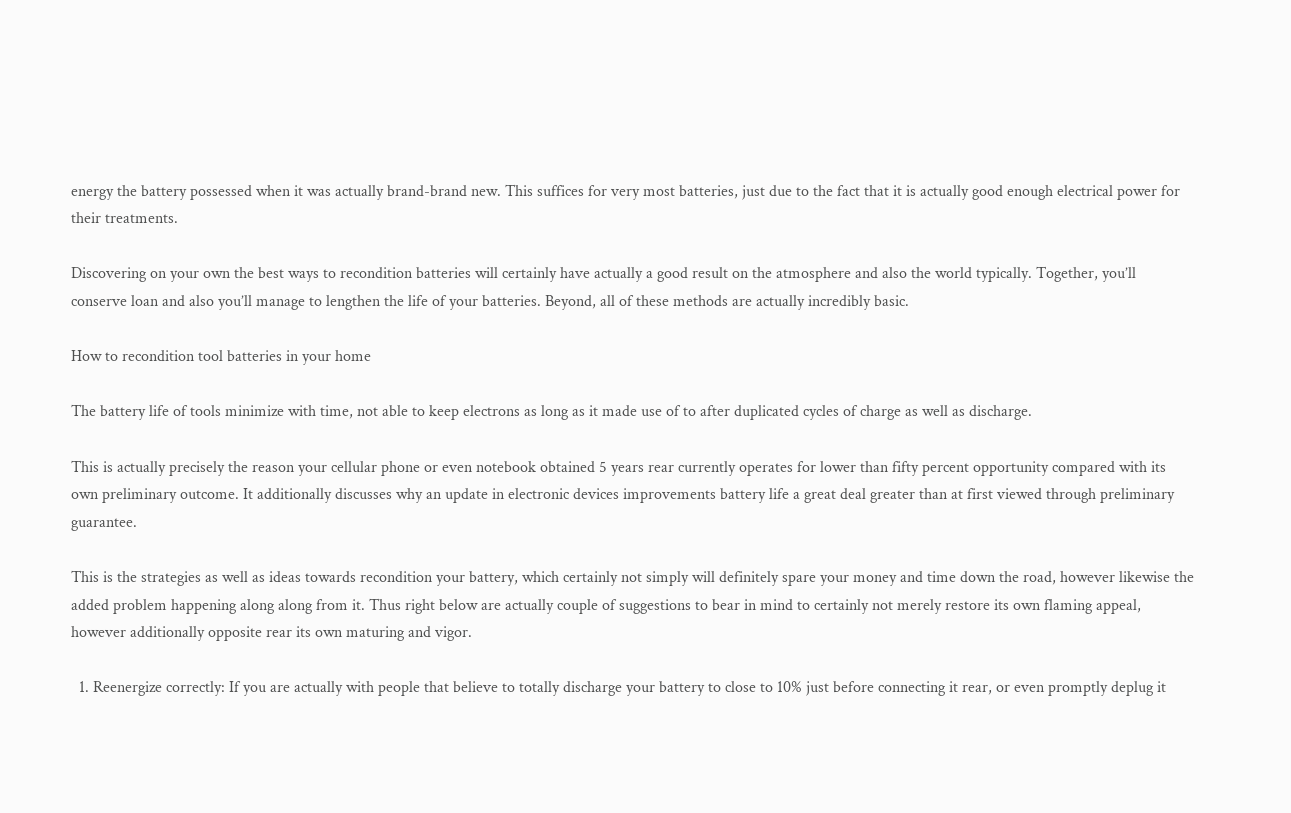energy the battery possessed when it was actually brand-brand new. This suffices for very most batteries, just due to the fact that it is actually good enough electrical power for their treatments.

Discovering on your own the best ways to recondition batteries will certainly have actually a good result on the atmosphere and also the world typically. Together, you’ll conserve loan and also you’ll manage to lengthen the life of your batteries. Beyond, all of these methods are actually incredibly basic.

How to recondition tool batteries in your home

The battery life of tools minimize with time, not able to keep electrons as long as it made use of to after duplicated cycles of charge as well as discharge.

This is actually precisely the reason your cellular phone or even notebook obtained 5 years rear currently operates for lower than fifty percent opportunity compared with its own preliminary outcome. It additionally discusses why an update in electronic devices improvements battery life a great deal greater than at first viewed through preliminary guarantee.

This is the strategies as well as ideas towards recondition your battery, which certainly not simply will definitely spare your money and time down the road, however likewise the added problem happening along along from it. Thus right below are actually couple of suggestions to bear in mind to certainly not merely restore its own flaming appeal, however additionally opposite rear its own maturing and vigor.

  1. Reenergize correctly: If you are actually with people that believe to totally discharge your battery to close to 10% just before connecting it rear, or even promptly deplug it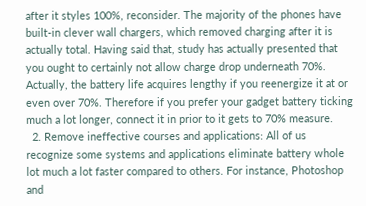after it styles 100%, reconsider. The majority of the phones have built-in clever wall chargers, which removed charging after it is actually total. Having said that, study has actually presented that you ought to certainly not allow charge drop underneath 70%. Actually, the battery life acquires lengthy if you reenergize it at or even over 70%. Therefore if you prefer your gadget battery ticking much a lot longer, connect it in prior to it gets to 70% measure.
  2. Remove ineffective courses and applications: All of us recognize some systems and applications eliminate battery whole lot much a lot faster compared to others. For instance, Photoshop and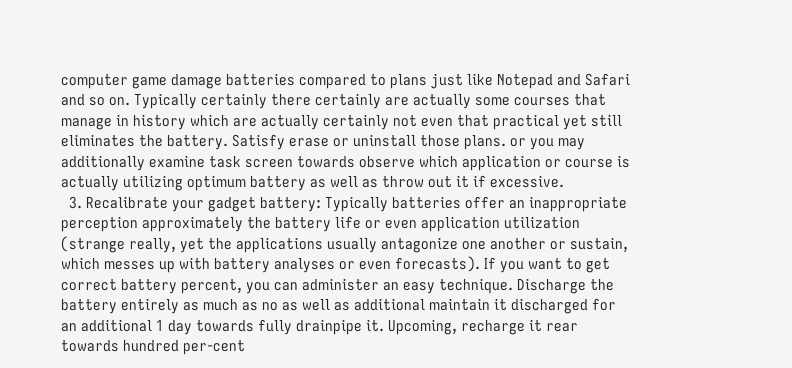computer game damage batteries compared to plans just like Notepad and Safari and so on. Typically certainly there certainly are actually some courses that manage in history which are actually certainly not even that practical yet still eliminates the battery. Satisfy erase or uninstall those plans. or you may additionally examine task screen towards observe which application or course is actually utilizing optimum battery as well as throw out it if excessive.
  3. Recalibrate your gadget battery: Typically batteries offer an inappropriate perception approximately the battery life or even application utilization (strange really, yet the applications usually antagonize one another or sustain, which messes up with battery analyses or even forecasts). If you want to get correct battery percent, you can administer an easy technique. Discharge the battery entirely as much as no as well as additional maintain it discharged for an additional 1 day towards fully drainpipe it. Upcoming, recharge it rear towards hundred per-cent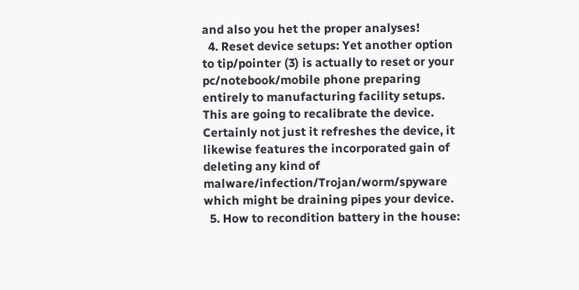and also you het the proper analyses!
  4. Reset device setups: Yet another option to tip/pointer (3) is actually to reset or your pc/notebook/mobile phone preparing entirely to manufacturing facility setups. This are going to recalibrate the device. Certainly not just it refreshes the device, it likewise features the incorporated gain of deleting any kind of malware/infection/Trojan/worm/spyware which might be draining pipes your device.
  5. How to recondition battery in the house: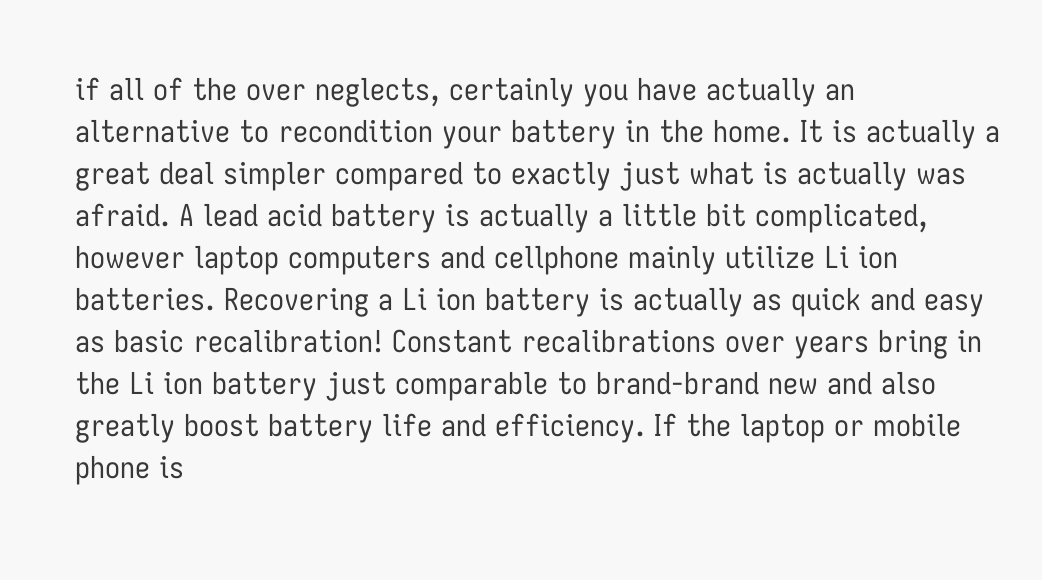if all of the over neglects, certainly you have actually an alternative to recondition your battery in the home. It is actually a great deal simpler compared to exactly just what is actually was afraid. A lead acid battery is actually a little bit complicated, however laptop computers and cellphone mainly utilize Li ion batteries. Recovering a Li ion battery is actually as quick and easy as basic recalibration! Constant recalibrations over years bring in the Li ion battery just comparable to brand-brand new and also greatly boost battery life and efficiency. If the laptop or mobile phone is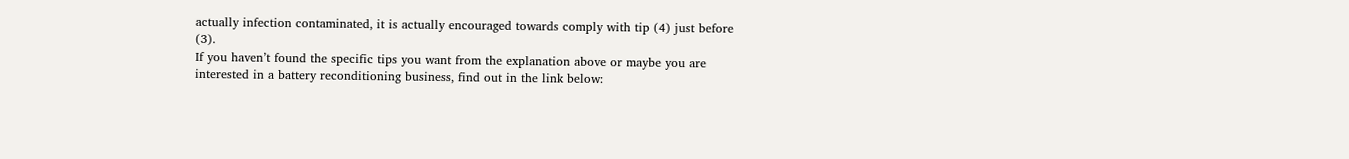actually infection contaminated, it is actually encouraged towards comply with tip (4) just before (3).
If you haven’t found the specific tips you want from the explanation above or maybe you are interested in a battery reconditioning business, find out in the link below: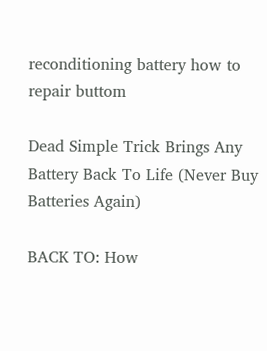reconditioning battery how to repair buttom

Dead Simple Trick Brings Any Battery Back To Life (Never Buy Batteries Again)

BACK TO: How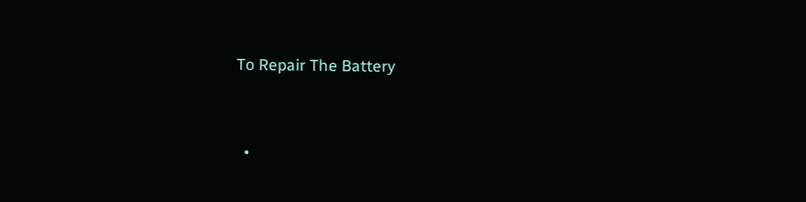To Repair The Battery


  •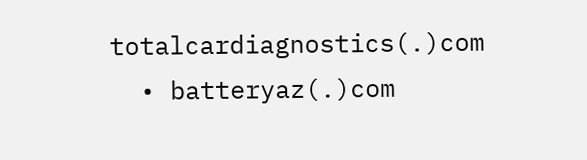totalcardiagnostics(.)com
  • batteryaz(.)com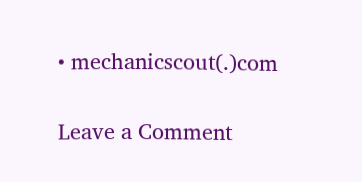• mechanicscout(.)com

Leave a Comment